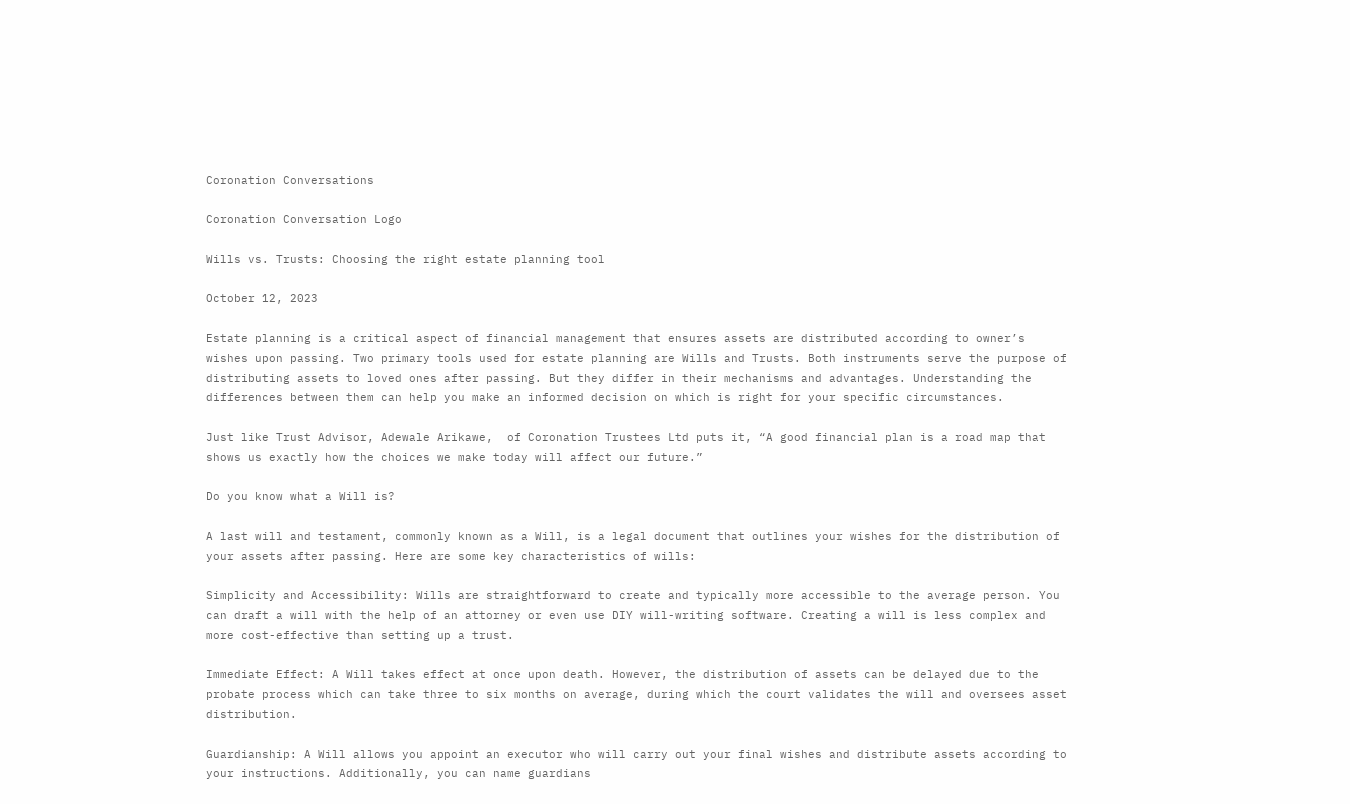Coronation Conversations

Coronation Conversation Logo

Wills vs. Trusts: Choosing the right estate planning tool

October 12, 2023

Estate planning is a critical aspect of financial management that ensures assets are distributed according to owner’s wishes upon passing. Two primary tools used for estate planning are Wills and Trusts. Both instruments serve the purpose of distributing assets to loved ones after passing. But they differ in their mechanisms and advantages. Understanding the differences between them can help you make an informed decision on which is right for your specific circumstances.

Just like Trust Advisor, Adewale Arikawe,  of Coronation Trustees Ltd puts it, “A good financial plan is a road map that shows us exactly how the choices we make today will affect our future.”

Do you know what a Will is?

A last will and testament, commonly known as a Will, is a legal document that outlines your wishes for the distribution of your assets after passing. Here are some key characteristics of wills:

Simplicity and Accessibility: Wills are straightforward to create and typically more accessible to the average person. You can draft a will with the help of an attorney or even use DIY will-writing software. Creating a will is less complex and more cost-effective than setting up a trust.

Immediate Effect: A Will takes effect at once upon death. However, the distribution of assets can be delayed due to the probate process which can take three to six months on average, during which the court validates the will and oversees asset distribution.

Guardianship: A Will allows you appoint an executor who will carry out your final wishes and distribute assets according to your instructions. Additionally, you can name guardians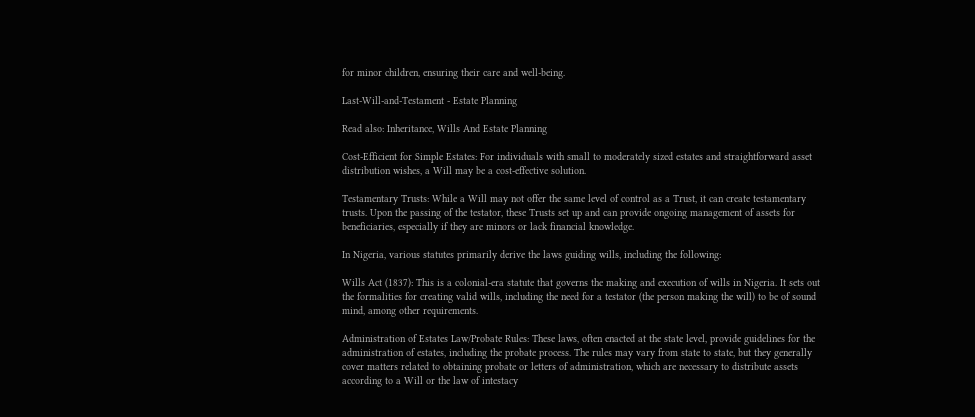for minor children, ensuring their care and well-being.

Last-Will-and-Testament - Estate Planning

Read also: Inheritance, Wills And Estate Planning

Cost-Efficient for Simple Estates: For individuals with small to moderately sized estates and straightforward asset distribution wishes, a Will may be a cost-effective solution.

Testamentary Trusts: While a Will may not offer the same level of control as a Trust, it can create testamentary trusts. Upon the passing of the testator, these Trusts set up and can provide ongoing management of assets for beneficiaries, especially if they are minors or lack financial knowledge.

In Nigeria, various statutes primarily derive the laws guiding wills, including the following:

Wills Act (1837): This is a colonial-era statute that governs the making and execution of wills in Nigeria. It sets out the formalities for creating valid wills, including the need for a testator (the person making the will) to be of sound mind, among other requirements.

Administration of Estates Law/Probate Rules: These laws, often enacted at the state level, provide guidelines for the administration of estates, including the probate process. The rules may vary from state to state, but they generally cover matters related to obtaining probate or letters of administration, which are necessary to distribute assets according to a Will or the law of intestacy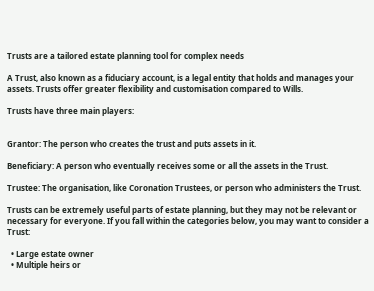Trusts are a tailored estate planning tool for complex needs

A Trust, also known as a fiduciary account, is a legal entity that holds and manages your assets. Trusts offer greater flexibility and customisation compared to Wills.

Trusts have three main players:


Grantor: The person who creates the trust and puts assets in it.

Beneficiary: A person who eventually receives some or all the assets in the Trust.

Trustee: The organisation, like Coronation Trustees, or person who administers the Trust.

Trusts can be extremely useful parts of estate planning, but they may not be relevant or necessary for everyone. If you fall within the categories below, you may want to consider a Trust:

  • Large estate owner
  • Multiple heirs or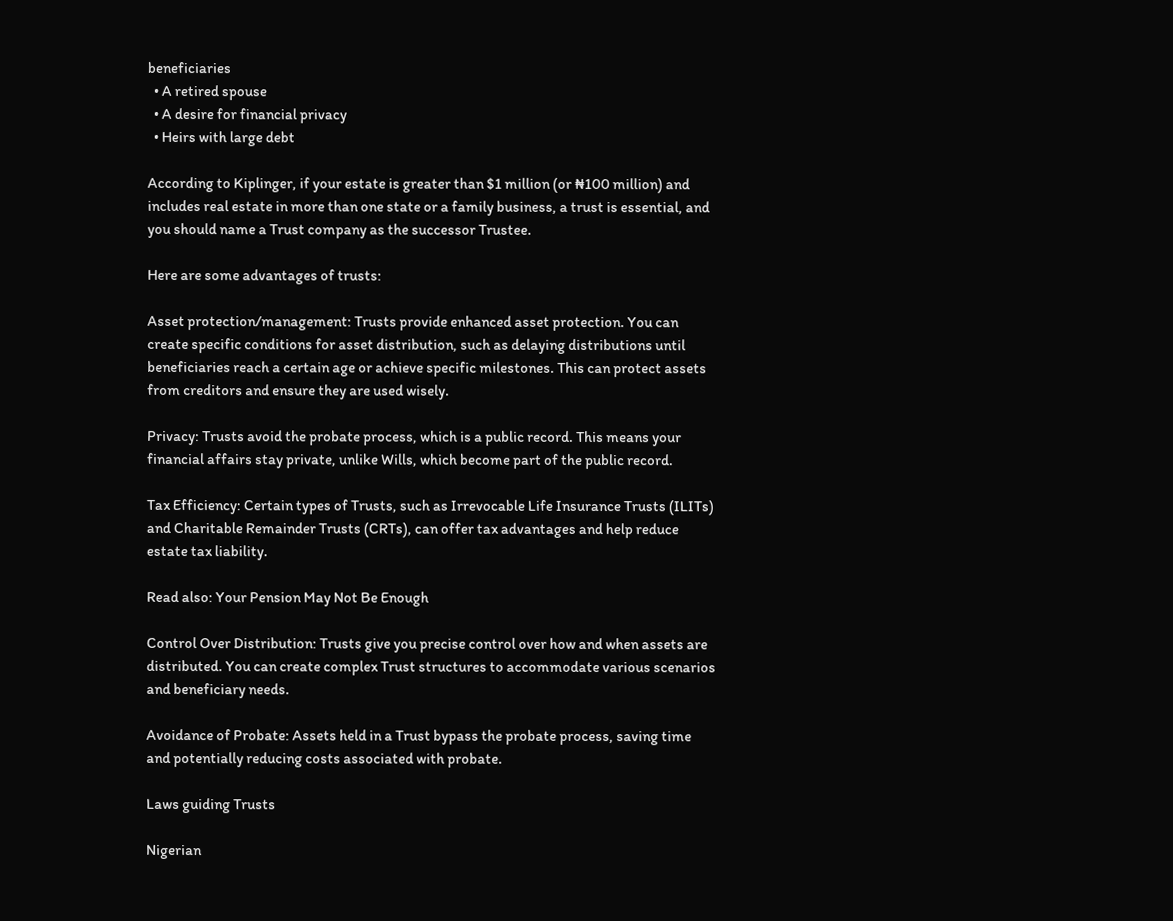beneficiaries
  • A retired spouse
  • A desire for financial privacy
  • Heirs with large debt

According to Kiplinger, if your estate is greater than $1 million (or ₦100 million) and includes real estate in more than one state or a family business, a trust is essential, and you should name a Trust company as the successor Trustee.

Here are some advantages of trusts:

Asset protection/management: Trusts provide enhanced asset protection. You can create specific conditions for asset distribution, such as delaying distributions until beneficiaries reach a certain age or achieve specific milestones. This can protect assets from creditors and ensure they are used wisely.

Privacy: Trusts avoid the probate process, which is a public record. This means your financial affairs stay private, unlike Wills, which become part of the public record.

Tax Efficiency: Certain types of Trusts, such as Irrevocable Life Insurance Trusts (ILITs) and Charitable Remainder Trusts (CRTs), can offer tax advantages and help reduce estate tax liability.

Read also: Your Pension May Not Be Enough

Control Over Distribution: Trusts give you precise control over how and when assets are distributed. You can create complex Trust structures to accommodate various scenarios and beneficiary needs.

Avoidance of Probate: Assets held in a Trust bypass the probate process, saving time and potentially reducing costs associated with probate.

Laws guiding Trusts

Nigerian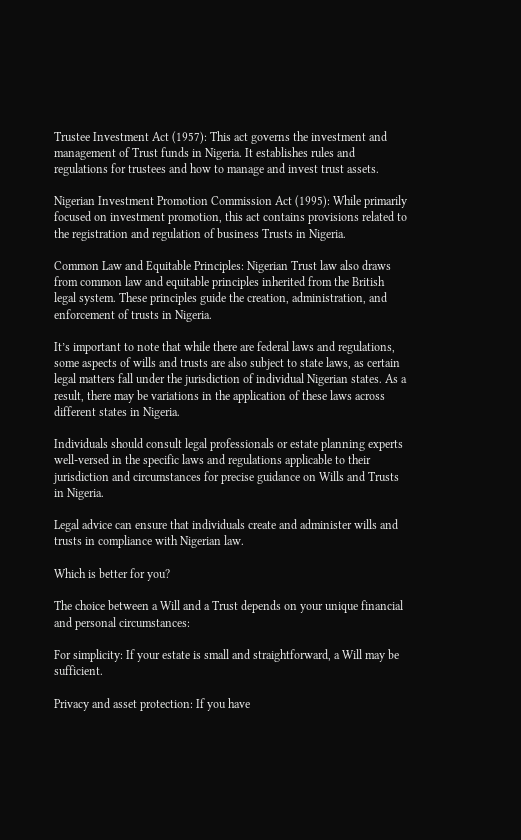Trustee Investment Act (1957): This act governs the investment and management of Trust funds in Nigeria. It establishes rules and regulations for trustees and how to manage and invest trust assets.

Nigerian Investment Promotion Commission Act (1995): While primarily focused on investment promotion, this act contains provisions related to the registration and regulation of business Trusts in Nigeria.

Common Law and Equitable Principles: Nigerian Trust law also draws from common law and equitable principles inherited from the British legal system. These principles guide the creation, administration, and enforcement of trusts in Nigeria.

It’s important to note that while there are federal laws and regulations, some aspects of wills and trusts are also subject to state laws, as certain legal matters fall under the jurisdiction of individual Nigerian states. As a result, there may be variations in the application of these laws across different states in Nigeria.

Individuals should consult legal professionals or estate planning experts well-versed in the specific laws and regulations applicable to their jurisdiction and circumstances for precise guidance on Wills and Trusts in Nigeria.

Legal advice can ensure that individuals create and administer wills and trusts in compliance with Nigerian law.

Which is better for you?

The choice between a Will and a Trust depends on your unique financial and personal circumstances:

For simplicity: If your estate is small and straightforward, a Will may be sufficient.

Privacy and asset protection: If you have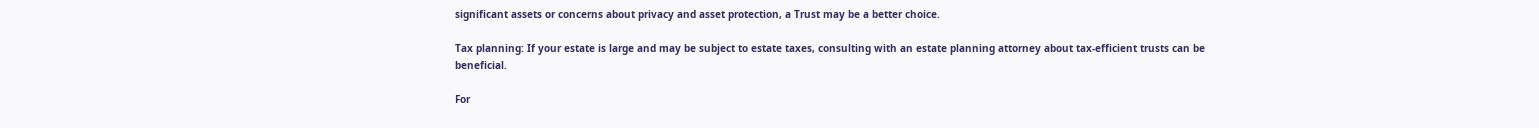significant assets or concerns about privacy and asset protection, a Trust may be a better choice.

Tax planning: If your estate is large and may be subject to estate taxes, consulting with an estate planning attorney about tax-efficient trusts can be beneficial.

For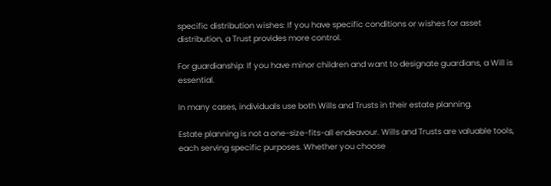specific distribution wishes: If you have specific conditions or wishes for asset distribution, a Trust provides more control.

For guardianship: If you have minor children and want to designate guardians, a Will is essential.

In many cases, individuals use both Wills and Trusts in their estate planning.

Estate planning is not a one-size-fits-all endeavour. Wills and Trusts are valuable tools, each serving specific purposes. Whether you choose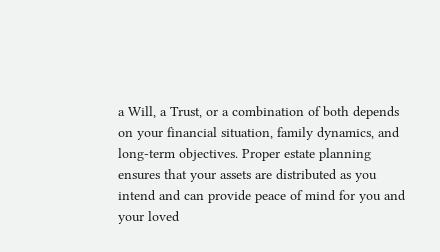a Will, a Trust, or a combination of both depends on your financial situation, family dynamics, and long-term objectives. Proper estate planning ensures that your assets are distributed as you intend and can provide peace of mind for you and your loved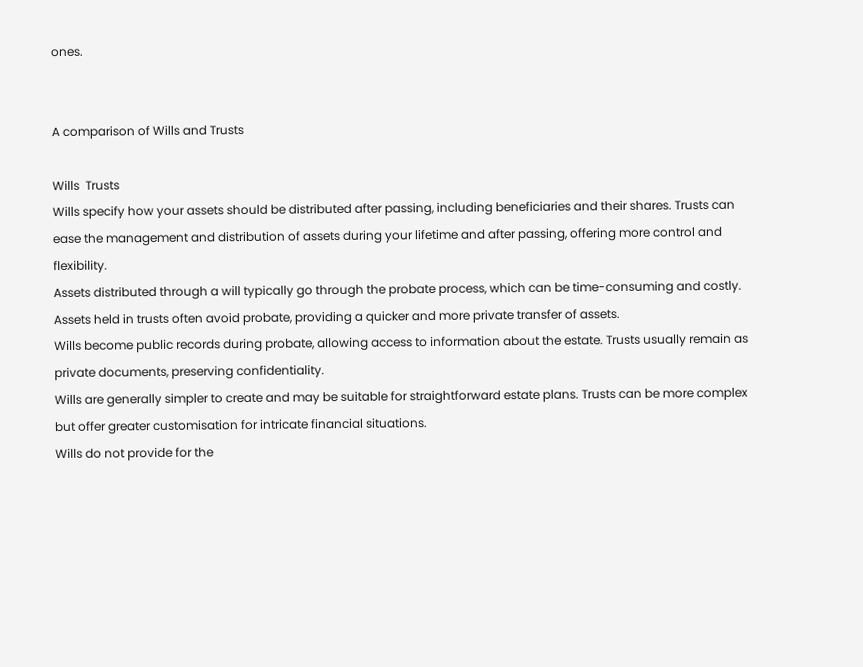ones.


A comparison of Wills and Trusts

Wills  Trusts
Wills specify how your assets should be distributed after passing, including beneficiaries and their shares. Trusts can ease the management and distribution of assets during your lifetime and after passing, offering more control and flexibility.
Assets distributed through a will typically go through the probate process, which can be time-consuming and costly. Assets held in trusts often avoid probate, providing a quicker and more private transfer of assets.
Wills become public records during probate, allowing access to information about the estate. Trusts usually remain as private documents, preserving confidentiality.
Wills are generally simpler to create and may be suitable for straightforward estate plans. Trusts can be more complex but offer greater customisation for intricate financial situations.
Wills do not provide for the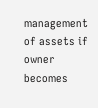management of assets if owner becomes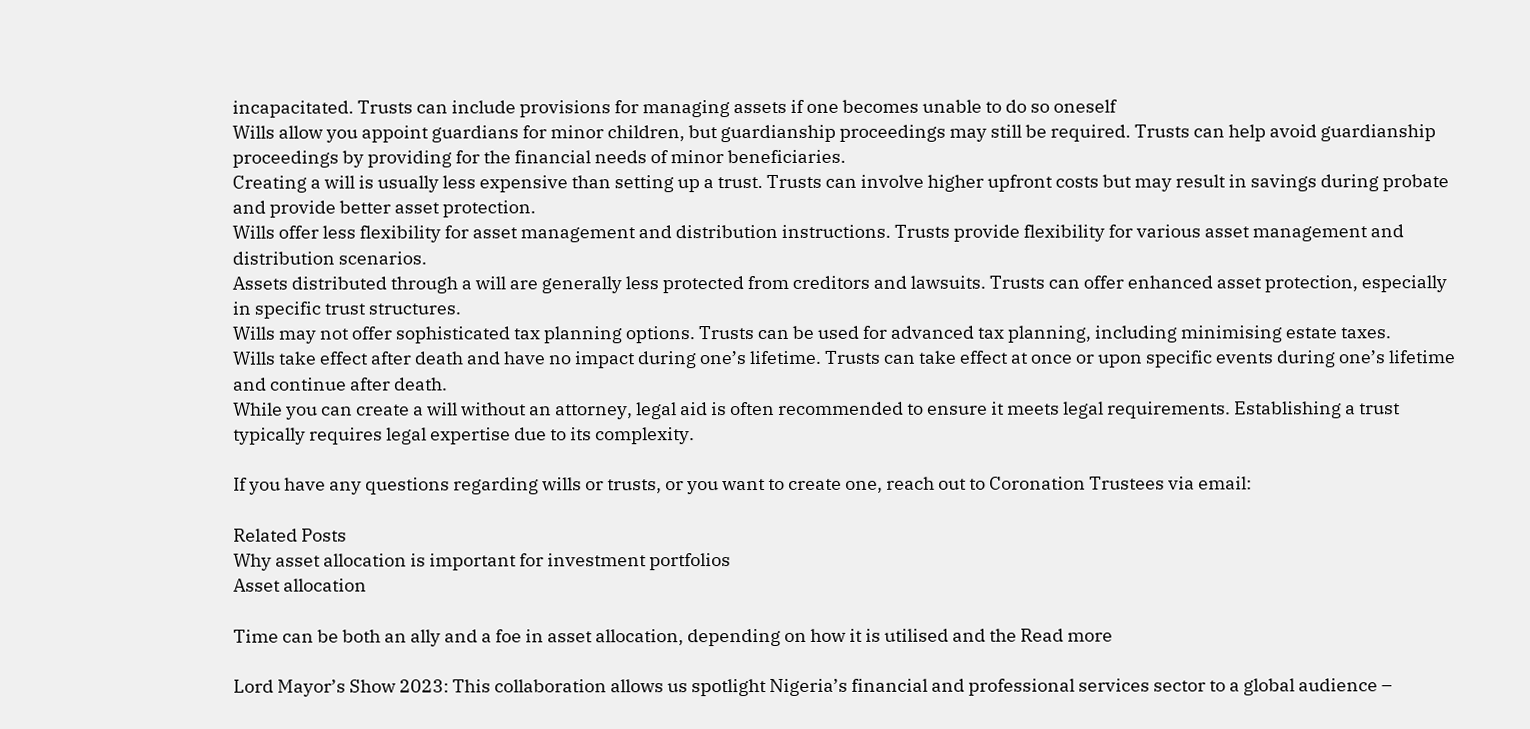incapacitated. Trusts can include provisions for managing assets if one becomes unable to do so oneself
Wills allow you appoint guardians for minor children, but guardianship proceedings may still be required. Trusts can help avoid guardianship proceedings by providing for the financial needs of minor beneficiaries.
Creating a will is usually less expensive than setting up a trust. Trusts can involve higher upfront costs but may result in savings during probate and provide better asset protection.
Wills offer less flexibility for asset management and distribution instructions. Trusts provide flexibility for various asset management and distribution scenarios.
Assets distributed through a will are generally less protected from creditors and lawsuits. Trusts can offer enhanced asset protection, especially in specific trust structures.
Wills may not offer sophisticated tax planning options. Trusts can be used for advanced tax planning, including minimising estate taxes.
Wills take effect after death and have no impact during one’s lifetime. Trusts can take effect at once or upon specific events during one’s lifetime and continue after death.
While you can create a will without an attorney, legal aid is often recommended to ensure it meets legal requirements. Establishing a trust typically requires legal expertise due to its complexity.

If you have any questions regarding wills or trusts, or you want to create one, reach out to Coronation Trustees via email:

Related Posts
Why asset allocation is important for investment portfolios
Asset allocation

Time can be both an ally and a foe in asset allocation, depending on how it is utilised and the Read more

Lord Mayor’s Show 2023: This collaboration allows us spotlight Nigeria’s financial and professional services sector to a global audience –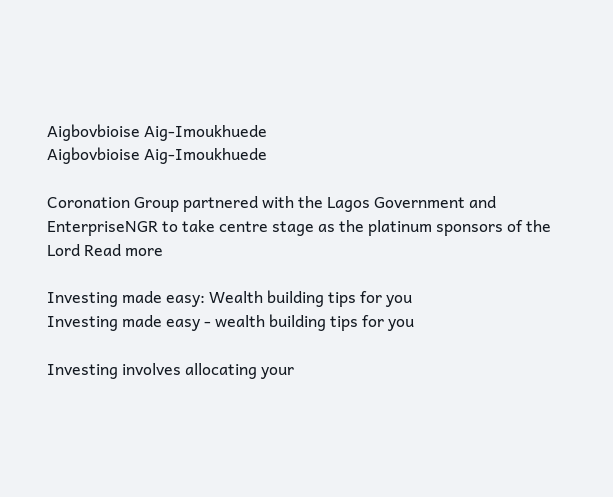Aigbovbioise Aig-Imoukhuede
Aigbovbioise Aig-Imoukhuede

Coronation Group partnered with the Lagos Government and EnterpriseNGR to take centre stage as the platinum sponsors of the Lord Read more

Investing made easy: Wealth building tips for you
Investing made easy - wealth building tips for you

Investing involves allocating your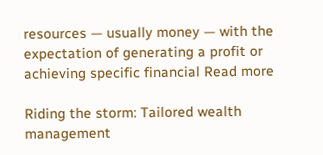resources — usually money — with the expectation of generating a profit or achieving specific financial Read more

Riding the storm: Tailored wealth management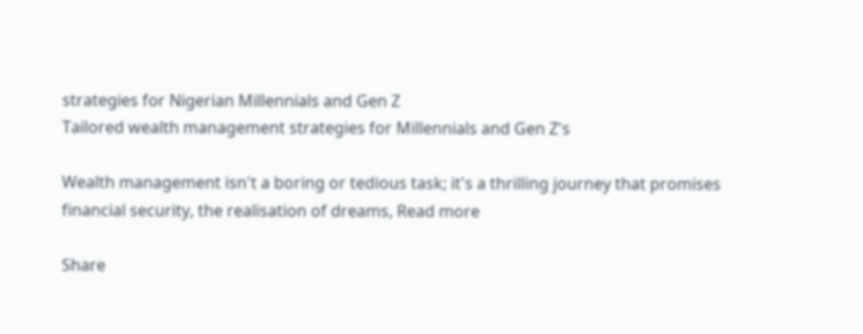strategies for Nigerian Millennials and Gen Z
Tailored wealth management strategies for Millennials and Gen Z's

Wealth management isn't a boring or tedious task; it's a thrilling journey that promises financial security, the realisation of dreams, Read more

Share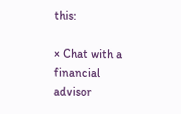this:

× Chat with a financial advisor